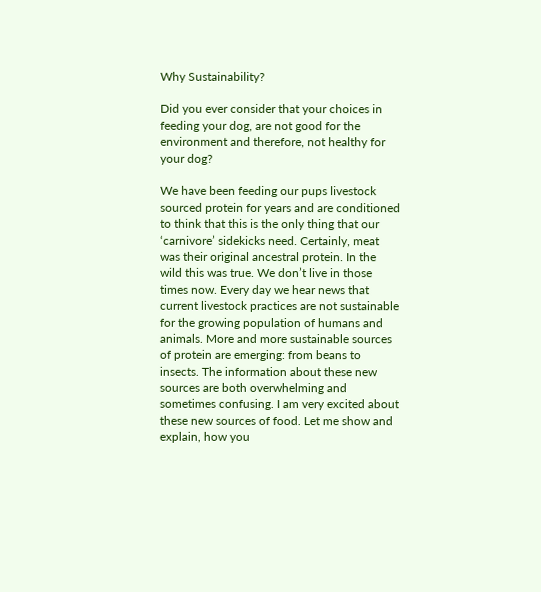Why Sustainability?

Did you ever consider that your choices in feeding your dog, are not good for the environment and therefore, not healthy for your dog?

We have been feeding our pups livestock sourced protein for years and are conditioned to think that this is the only thing that our ‘carnivore’ sidekicks need. Certainly, meat was their original ancestral protein. In the wild this was true. We don’t live in those times now. Every day we hear news that current livestock practices are not sustainable for the growing population of humans and animals. More and more sustainable sources of protein are emerging: from beans to insects. The information about these new sources are both overwhelming and sometimes confusing. I am very excited about these new sources of food. Let me show and explain, how you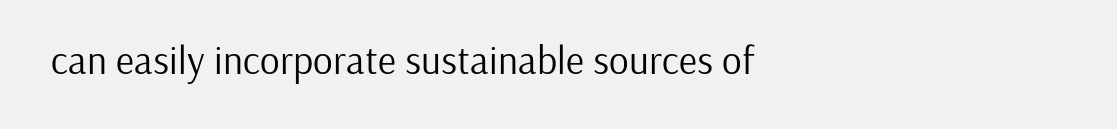can easily incorporate sustainable sources of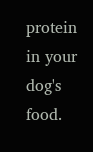protein in your dog's food.